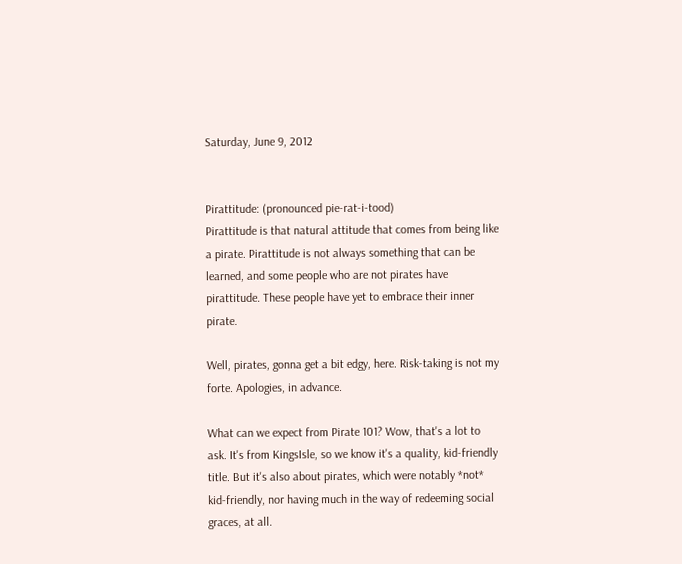Saturday, June 9, 2012


Pirattitude: (pronounced pie-rat-i-tood)
Pirattitude is that natural attitude that comes from being like a pirate. Pirattitude is not always something that can be learned, and some people who are not pirates have pirattitude. These people have yet to embrace their inner pirate.

Well, pirates, gonna get a bit edgy, here. Risk-taking is not my forte. Apologies, in advance.

What can we expect from Pirate 101? Wow, that's a lot to ask. It's from KingsIsle, so we know it's a quality, kid-friendly title. But it's also about pirates, which were notably *not* kid-friendly, nor having much in the way of redeeming social graces, at all.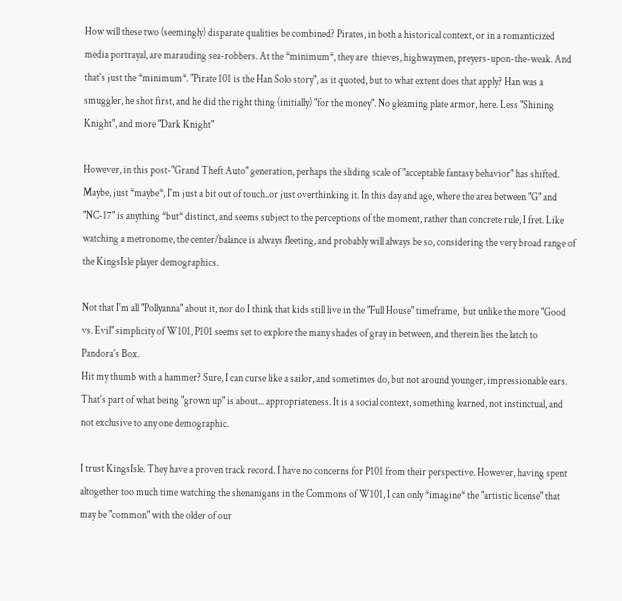How will these two (seemingly) disparate qualities be combined? Pirates, in both a historical context, or in a romanticized media portrayal, are marauding sea-robbers. At the *minimum*, they are  thieves, highwaymen, preyers-upon-the-weak. And that's just the *minimum*. "Pirate 101 is the Han Solo story", as it quoted, but to what extent does that apply? Han was a smuggler, he shot first, and he did the right thing (initially) "for the money". No gleaming plate armor, here. Less "Shining Knight", and more "Dark Knight"

However, in this post-"Grand Theft Auto" generation, perhaps the sliding scale of "acceptable fantasy behavior" has shifted. Maybe, just *maybe*, I'm just a bit out of touch..or just overthinking it. In this day and age, where the area between "G" and "NC-17" is anything *but* distinct, and seems subject to the perceptions of the moment, rather than concrete rule, I fret. Like watching a metronome, the center/balance is always fleeting, and probably will always be so, considering the very broad range of the KingsIsle player demographics.

Not that I'm all "Pollyanna" about it, nor do I think that kids still live in the "Full House" timeframe,  but unlike the more "Good vs. Evil" simplicity of W101, P101 seems set to explore the many shades of gray in between, and therein lies the latch to Pandora's Box.
Hit my thumb with a hammer? Sure, I can curse like a sailor, and sometimes do, but not around younger, impressionable ears. That's part of what being "grown up" is about... appropriateness. It is a social context, something learned, not instinctual, and not exclusive to any one demographic.

I trust KingsIsle. They have a proven track record. I have no concerns for P101 from their perspective. However, having spent altogether too much time watching the shenanigans in the Commons of W101, I can only *imagine* the "artistic license" that may be "common" with the older of our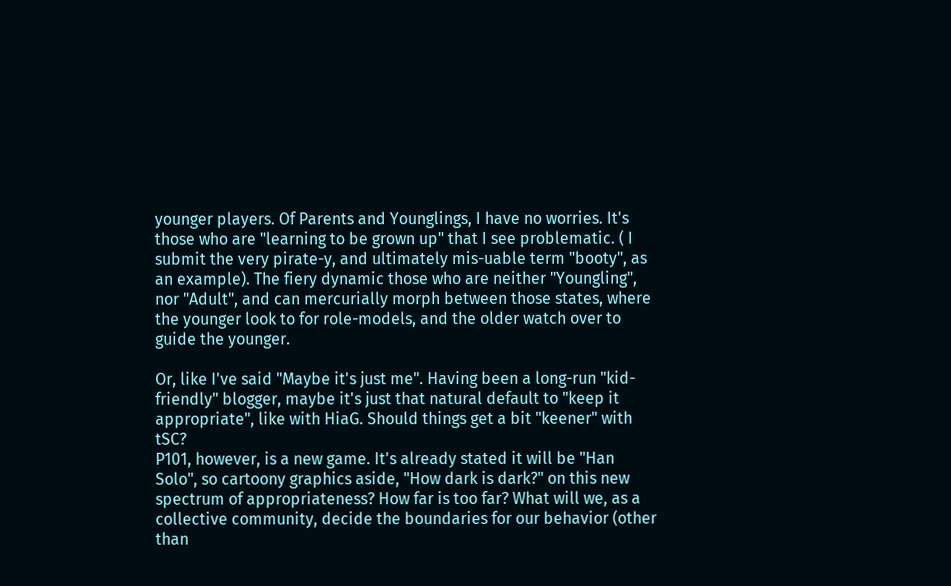younger players. Of Parents and Younglings, I have no worries. It's those who are "learning to be grown up" that I see problematic. ( I submit the very pirate-y, and ultimately mis-uable term "booty", as an example). The fiery dynamic those who are neither "Youngling", nor "Adult", and can mercurially morph between those states, where the younger look to for role-models, and the older watch over to guide the younger.

Or, like I've said "Maybe it's just me". Having been a long-run "kid-friendly" blogger, maybe it's just that natural default to "keep it appropriate", like with HiaG. Should things get a bit "keener" with tSC?
P101, however, is a new game. It's already stated it will be "Han Solo", so cartoony graphics aside, "How dark is dark?" on this new spectrum of appropriateness? How far is too far? What will we, as a collective community, decide the boundaries for our behavior (other than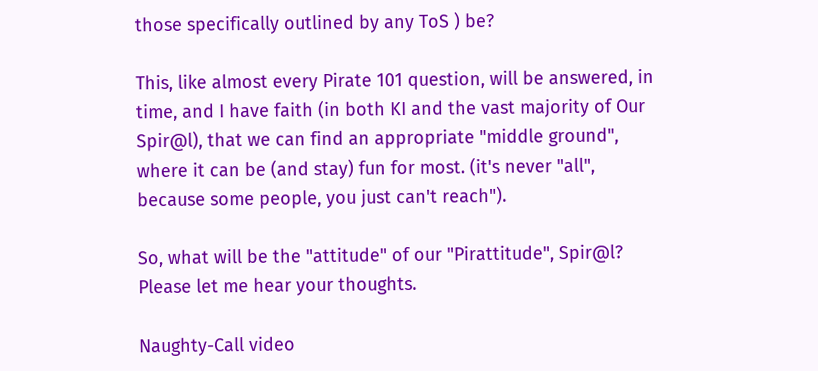those specifically outlined by any ToS ) be?

This, like almost every Pirate 101 question, will be answered, in time, and I have faith (in both KI and the vast majority of Our Spir@l), that we can find an appropriate "middle ground", where it can be (and stay) fun for most. (it's never "all", because some people, you just can't reach").

So, what will be the "attitude" of our "Pirattitude", Spir@l? Please let me hear your thoughts.

Naughty-Call video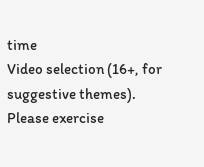time
Video selection (16+, for suggestive themes). Please exercise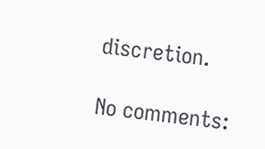discretion.

No comments: